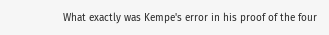What exactly was Kempe's error in his proof of the four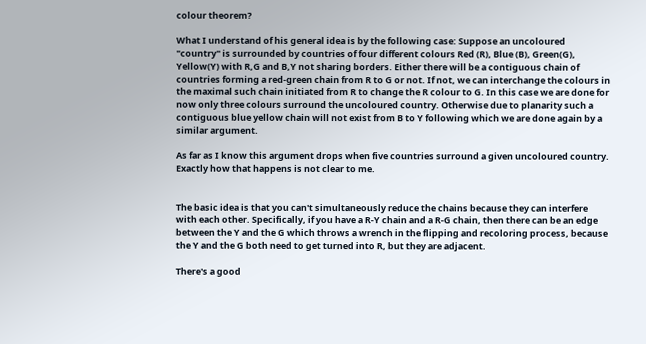colour theorem?

What I understand of his general idea is by the following case: Suppose an uncoloured "country" is surrounded by countries of four different colours Red (R), Blue (B), Green(G), Yellow(Y) with R,G and B,Y not sharing borders. Either there will be a contiguous chain of countries forming a red-green chain from R to G or not. If not, we can interchange the colours in the maximal such chain initiated from R to change the R colour to G. In this case we are done for now only three colours surround the uncoloured country. Otherwise due to planarity such a contiguous blue yellow chain will not exist from B to Y following which we are done again by a similar argument.

As far as I know this argument drops when five countries surround a given uncoloured country. Exactly how that happens is not clear to me.


The basic idea is that you can't simultaneously reduce the chains because they can interfere with each other. Specifically, if you have a R-Y chain and a R-G chain, then there can be an edge between the Y and the G which throws a wrench in the flipping and recoloring process, because the Y and the G both need to get turned into R, but they are adjacent.

There's a good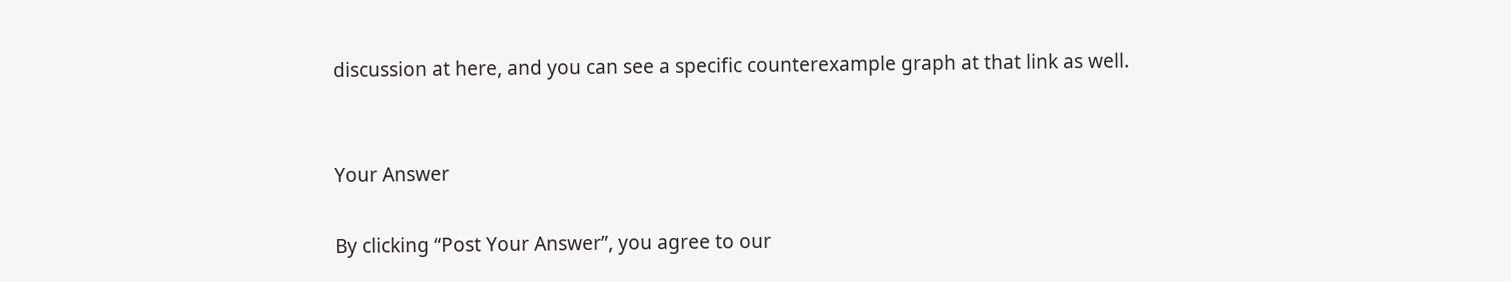discussion at here, and you can see a specific counterexample graph at that link as well.


Your Answer

By clicking “Post Your Answer”, you agree to our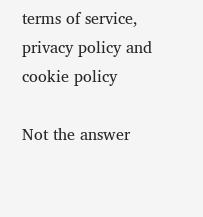terms of service, privacy policy and cookie policy

Not the answer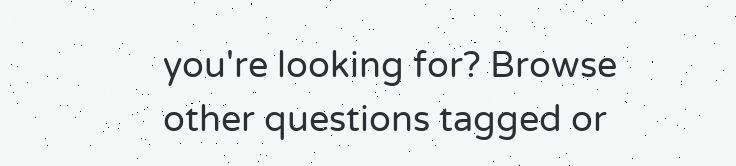you're looking for? Browse other questions tagged or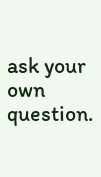ask your own question.